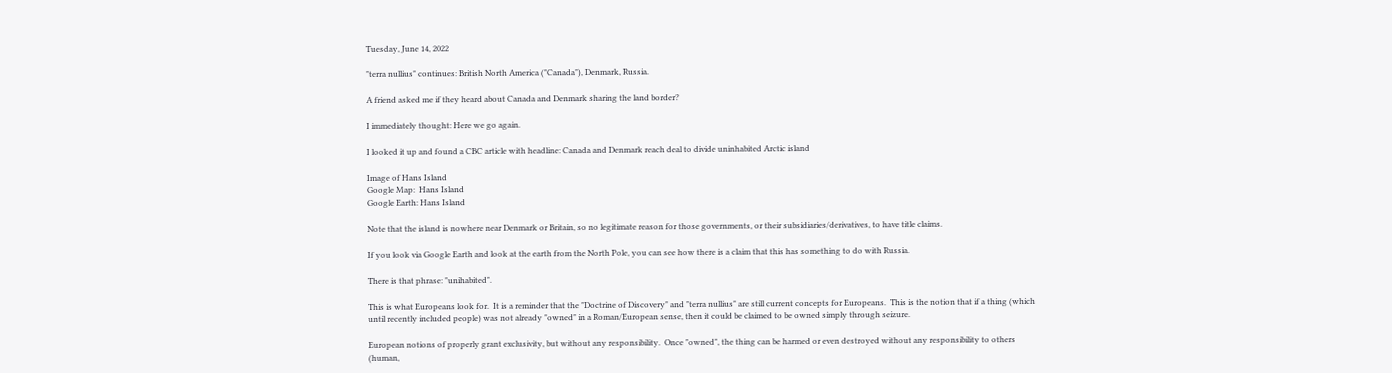Tuesday, June 14, 2022

"terra nullius" continues: British North America ("Canada"), Denmark, Russia.

A friend asked me if they heard about Canada and Denmark sharing the land border?

I immediately thought: Here we go again.

I looked it up and found a CBC article with headline: Canada and Denmark reach deal to divide uninhabited Arctic island

Image of Hans Island
Google Map:  Hans Island
Google Earth: Hans Island

Note that the island is nowhere near Denmark or Britain, so no legitimate reason for those governments, or their subsidiaries/derivatives, to have title claims.

If you look via Google Earth and look at the earth from the North Pole, you can see how there is a claim that this has something to do with Russia.

There is that phrase: "unihabited".

This is what Europeans look for.  It is a reminder that the "Doctrine of Discovery" and "terra nullius" are still current concepts for Europeans.  This is the notion that if a thing (which until recently included people) was not already "owned" in a Roman/European sense, then it could be claimed to be owned simply through seizure.

European notions of properly grant exclusivity, but without any responsibility.  Once "owned", the thing can be harmed or even destroyed without any responsibility to others (human,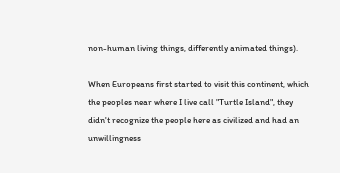non-human living things, differently animated things).

When Europeans first started to visit this continent, which the peoples near where I live call "Turtle Island", they didn't recognize the people here as civilized and had an unwillingness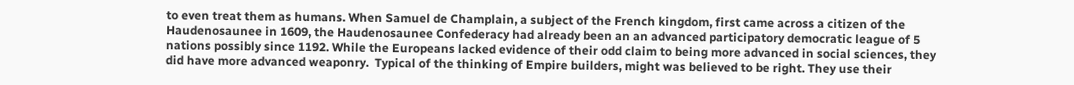to even treat them as humans. When Samuel de Champlain, a subject of the French kingdom, first came across a citizen of the Haudenosaunee in 1609, the Haudenosaunee Confederacy had already been an an advanced participatory democratic league of 5 nations possibly since 1192. While the Europeans lacked evidence of their odd claim to being more advanced in social sciences, they did have more advanced weaponry.  Typical of the thinking of Empire builders, might was believed to be right. They use their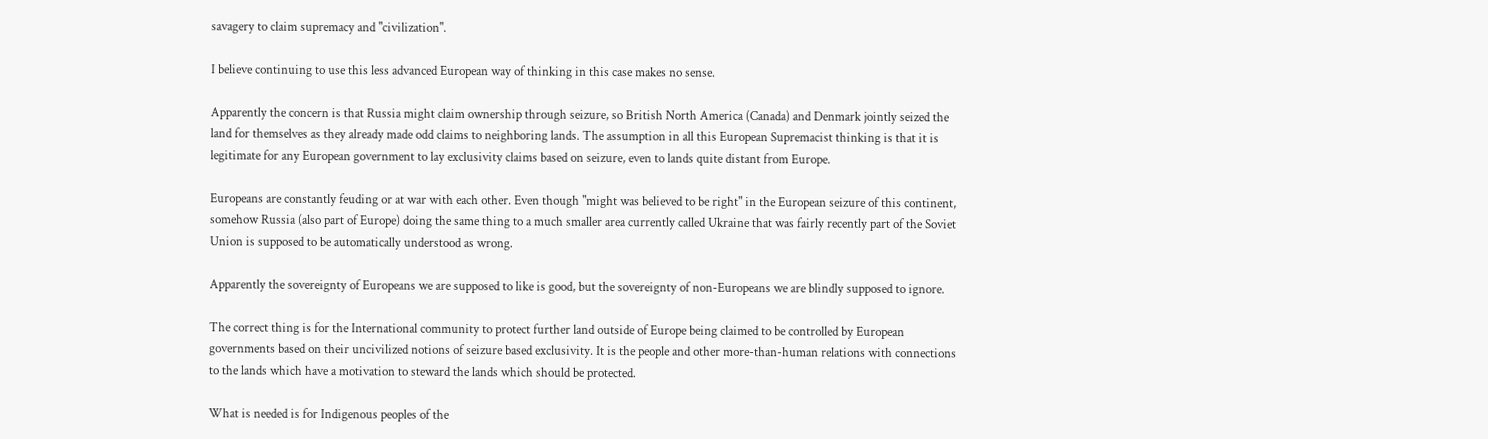savagery to claim supremacy and "civilization".

I believe continuing to use this less advanced European way of thinking in this case makes no sense.

Apparently the concern is that Russia might claim ownership through seizure, so British North America (Canada) and Denmark jointly seized the land for themselves as they already made odd claims to neighboring lands. The assumption in all this European Supremacist thinking is that it is legitimate for any European government to lay exclusivity claims based on seizure, even to lands quite distant from Europe.

Europeans are constantly feuding or at war with each other. Even though "might was believed to be right" in the European seizure of this continent, somehow Russia (also part of Europe) doing the same thing to a much smaller area currently called Ukraine that was fairly recently part of the Soviet Union is supposed to be automatically understood as wrong.

Apparently the sovereignty of Europeans we are supposed to like is good, but the sovereignty of non-Europeans we are blindly supposed to ignore.

The correct thing is for the International community to protect further land outside of Europe being claimed to be controlled by European governments based on their uncivilized notions of seizure based exclusivity. It is the people and other more-than-human relations with connections to the lands which have a motivation to steward the lands which should be protected.

What is needed is for Indigenous peoples of the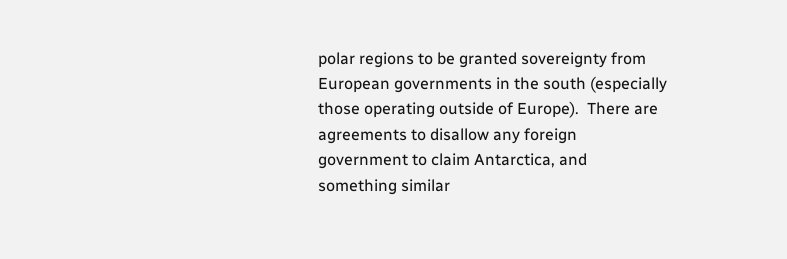polar regions to be granted sovereignty from European governments in the south (especially those operating outside of Europe).  There are agreements to disallow any foreign government to claim Antarctica, and something similar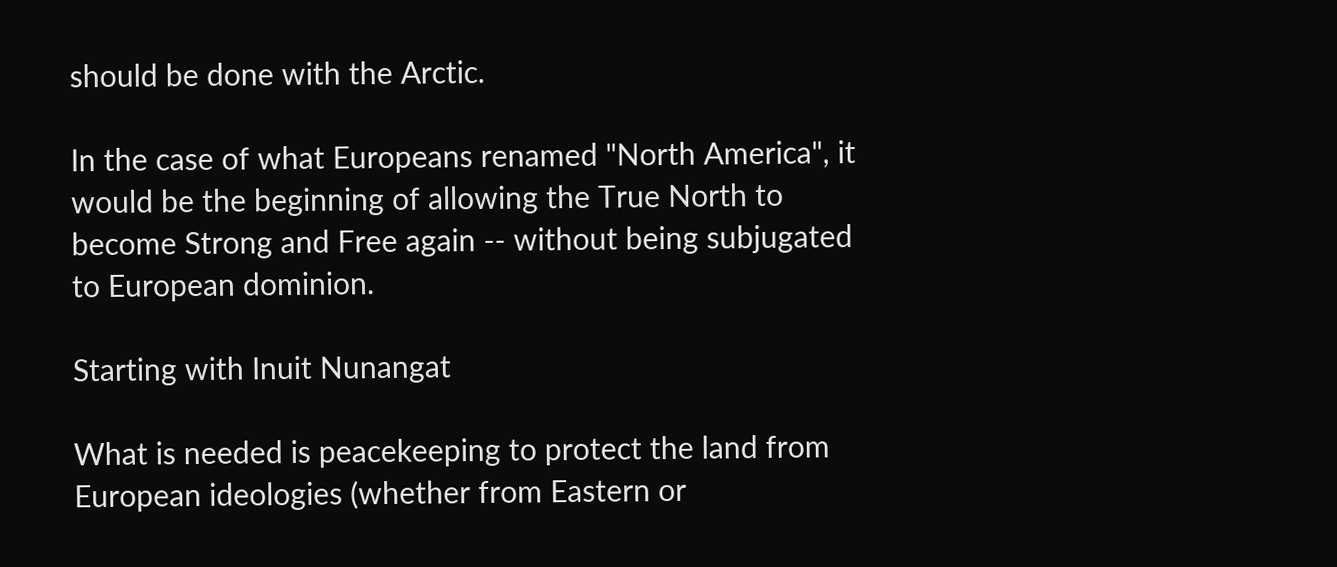should be done with the Arctic.

In the case of what Europeans renamed "North America", it would be the beginning of allowing the True North to become Strong and Free again -- without being subjugated to European dominion.

Starting with Inuit Nunangat

What is needed is peacekeeping to protect the land from European ideologies (whether from Eastern or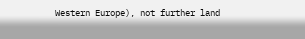Western Europe), not further land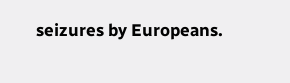seizures by Europeans.